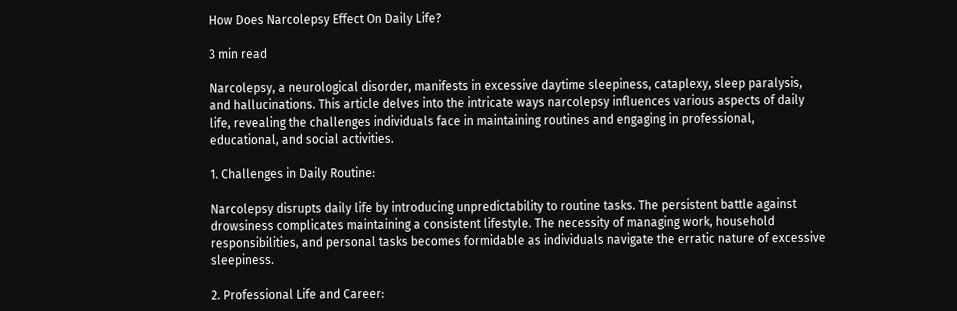How Does Narcolepsy Effect On Daily Life?

3 min read

Narcolepsy, a neurological disorder, manifests in excessive daytime sleepiness, cataplexy, sleep paralysis, and hallucinations. This article delves into the intricate ways narcolepsy influences various aspects of daily life, revealing the challenges individuals face in maintaining routines and engaging in professional, educational, and social activities.

1. Challenges in Daily Routine:

Narcolepsy disrupts daily life by introducing unpredictability to routine tasks. The persistent battle against drowsiness complicates maintaining a consistent lifestyle. The necessity of managing work, household responsibilities, and personal tasks becomes formidable as individuals navigate the erratic nature of excessive sleepiness.

2. Professional Life and Career: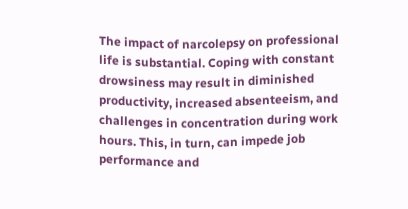The impact of narcolepsy on professional life is substantial. Coping with constant drowsiness may result in diminished productivity, increased absenteeism, and challenges in concentration during work hours. This, in turn, can impede job performance and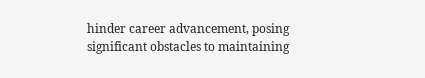hinder career advancement, posing significant obstacles to maintaining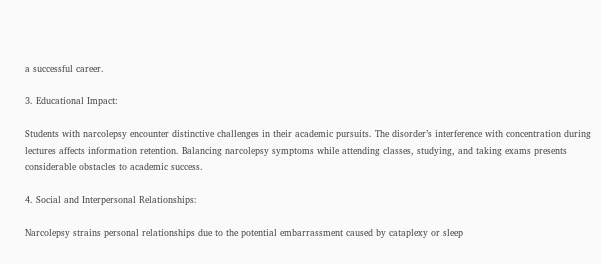a successful career.

3. Educational Impact:

Students with narcolepsy encounter distinctive challenges in their academic pursuits. The disorder’s interference with concentration during lectures affects information retention. Balancing narcolepsy symptoms while attending classes, studying, and taking exams presents considerable obstacles to academic success.

4. Social and Interpersonal Relationships:

Narcolepsy strains personal relationships due to the potential embarrassment caused by cataplexy or sleep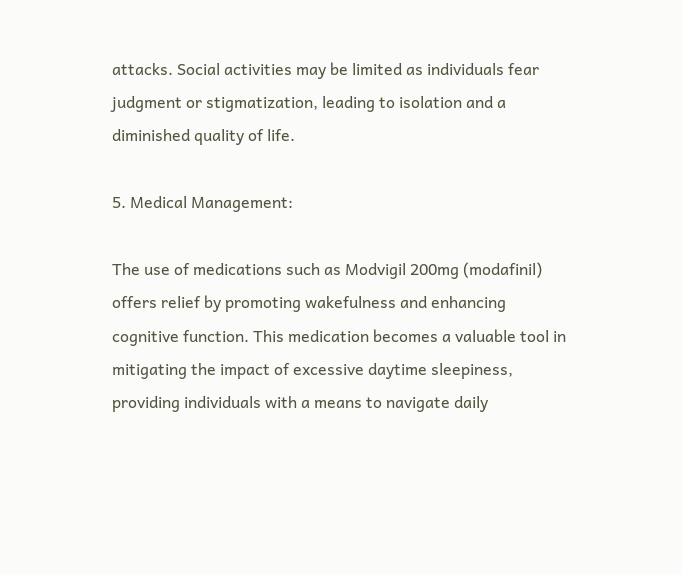attacks. Social activities may be limited as individuals fear judgment or stigmatization, leading to isolation and a diminished quality of life.

5. Medical Management:

The use of medications such as Modvigil 200mg (modafinil) offers relief by promoting wakefulness and enhancing cognitive function. This medication becomes a valuable tool in mitigating the impact of excessive daytime sleepiness, providing individuals with a means to navigate daily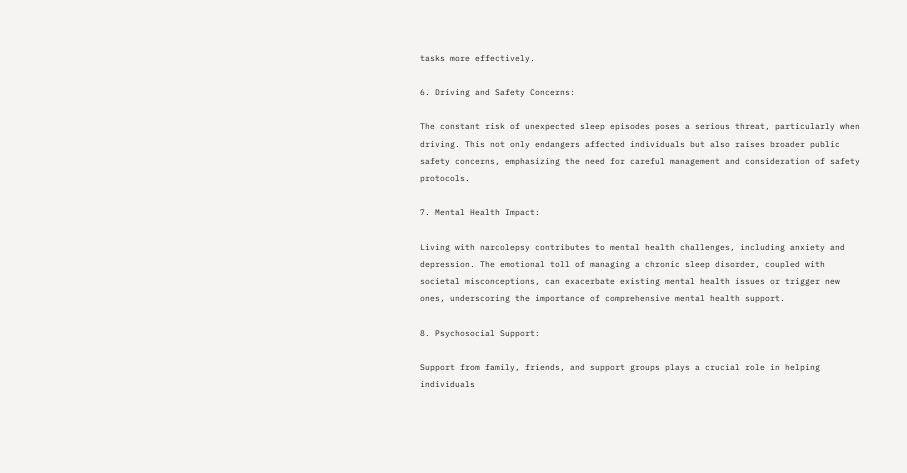tasks more effectively.

6. Driving and Safety Concerns:

The constant risk of unexpected sleep episodes poses a serious threat, particularly when driving. This not only endangers affected individuals but also raises broader public safety concerns, emphasizing the need for careful management and consideration of safety protocols.

7. Mental Health Impact:

Living with narcolepsy contributes to mental health challenges, including anxiety and depression. The emotional toll of managing a chronic sleep disorder, coupled with societal misconceptions, can exacerbate existing mental health issues or trigger new ones, underscoring the importance of comprehensive mental health support.

8. Psychosocial Support:

Support from family, friends, and support groups plays a crucial role in helping individuals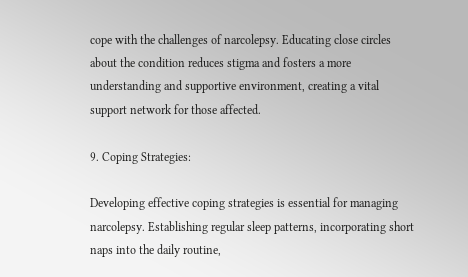cope with the challenges of narcolepsy. Educating close circles about the condition reduces stigma and fosters a more understanding and supportive environment, creating a vital support network for those affected.

9. Coping Strategies:

Developing effective coping strategies is essential for managing narcolepsy. Establishing regular sleep patterns, incorporating short naps into the daily routine,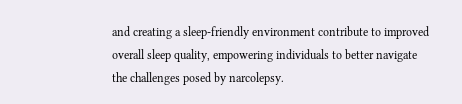and creating a sleep-friendly environment contribute to improved overall sleep quality, empowering individuals to better navigate the challenges posed by narcolepsy.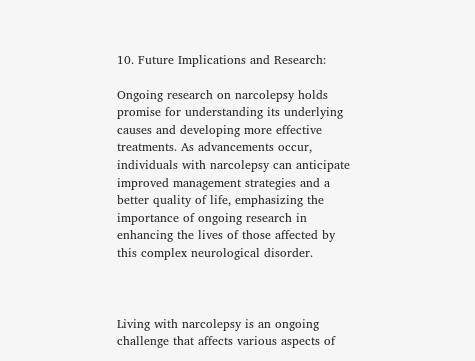10. Future Implications and Research:

Ongoing research on narcolepsy holds promise for understanding its underlying causes and developing more effective treatments. As advancements occur, individuals with narcolepsy can anticipate improved management strategies and a better quality of life, emphasizing the importance of ongoing research in enhancing the lives of those affected by this complex neurological disorder.



Living with narcolepsy is an ongoing challenge that affects various aspects of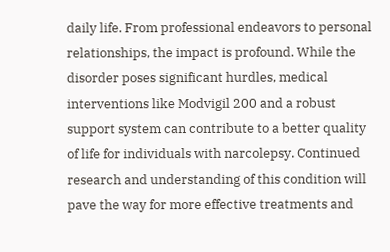daily life. From professional endeavors to personal relationships, the impact is profound. While the disorder poses significant hurdles, medical interventions like Modvigil 200 and a robust support system can contribute to a better quality of life for individuals with narcolepsy. Continued research and understanding of this condition will pave the way for more effective treatments and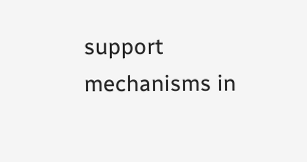support mechanisms in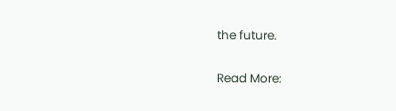the future.

Read More: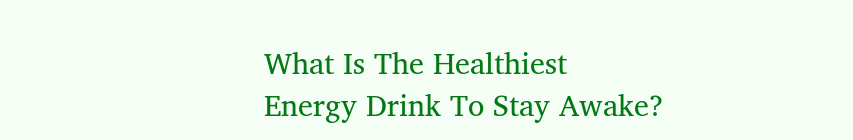What Is The Healthiest Energy Drink To Stay Awake?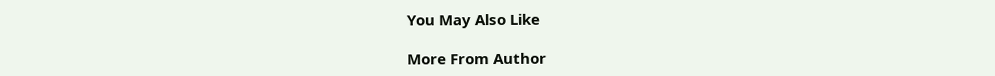You May Also Like

More From Author